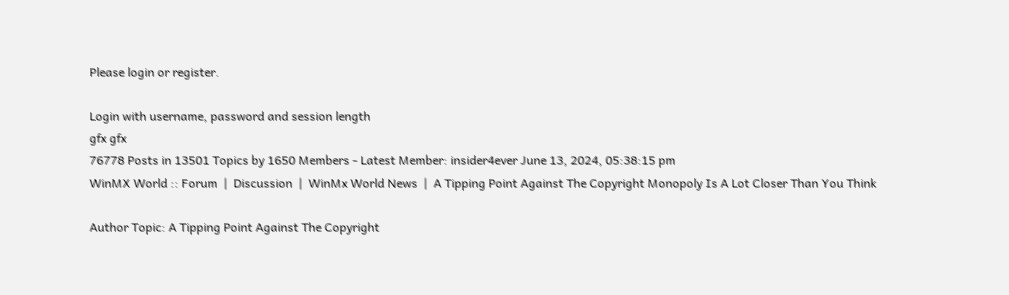Please login or register.

Login with username, password and session length
gfx gfx
76778 Posts in 13501 Topics by 1650 Members - Latest Member: insider4ever June 13, 2024, 05:38:15 pm
WinMX World :: Forum  |  Discussion  |  WinMx World News  |  A Tipping Point Against The Copyright Monopoly Is A Lot Closer Than You Think

Author Topic: A Tipping Point Against The Copyright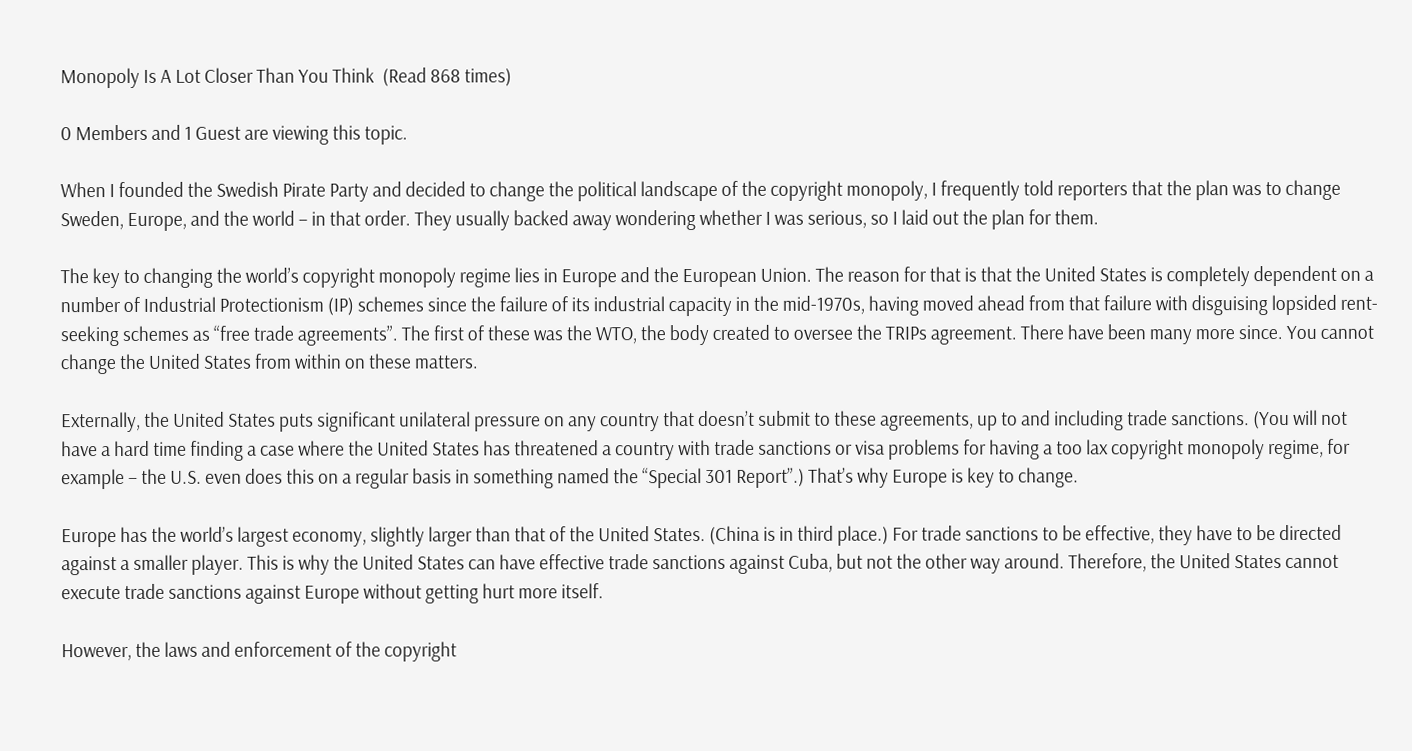Monopoly Is A Lot Closer Than You Think  (Read 868 times)

0 Members and 1 Guest are viewing this topic.

When I founded the Swedish Pirate Party and decided to change the political landscape of the copyright monopoly, I frequently told reporters that the plan was to change Sweden, Europe, and the world – in that order. They usually backed away wondering whether I was serious, so I laid out the plan for them.

The key to changing the world’s copyright monopoly regime lies in Europe and the European Union. The reason for that is that the United States is completely dependent on a number of Industrial Protectionism (IP) schemes since the failure of its industrial capacity in the mid-1970s, having moved ahead from that failure with disguising lopsided rent-seeking schemes as “free trade agreements”. The first of these was the WTO, the body created to oversee the TRIPs agreement. There have been many more since. You cannot change the United States from within on these matters.

Externally, the United States puts significant unilateral pressure on any country that doesn’t submit to these agreements, up to and including trade sanctions. (You will not have a hard time finding a case where the United States has threatened a country with trade sanctions or visa problems for having a too lax copyright monopoly regime, for example – the U.S. even does this on a regular basis in something named the “Special 301 Report”.) That’s why Europe is key to change.

Europe has the world’s largest economy, slightly larger than that of the United States. (China is in third place.) For trade sanctions to be effective, they have to be directed against a smaller player. This is why the United States can have effective trade sanctions against Cuba, but not the other way around. Therefore, the United States cannot execute trade sanctions against Europe without getting hurt more itself.

However, the laws and enforcement of the copyright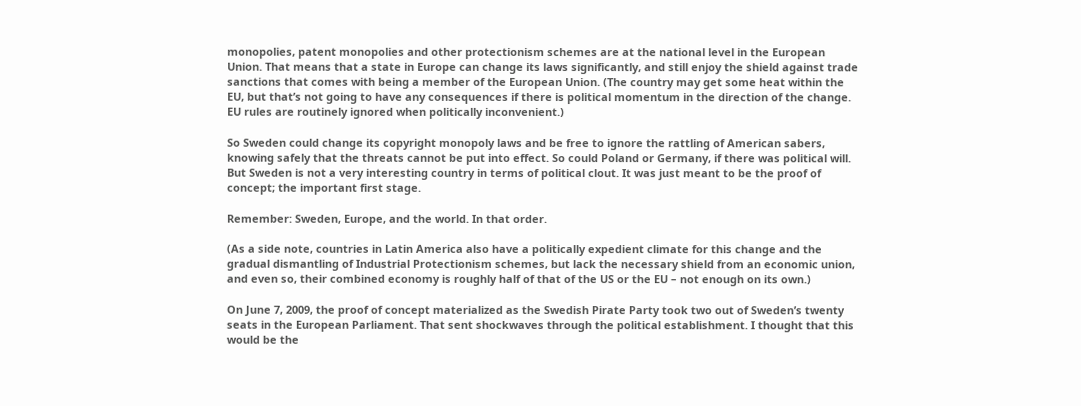monopolies, patent monopolies and other protectionism schemes are at the national level in the European Union. That means that a state in Europe can change its laws significantly, and still enjoy the shield against trade sanctions that comes with being a member of the European Union. (The country may get some heat within the EU, but that’s not going to have any consequences if there is political momentum in the direction of the change. EU rules are routinely ignored when politically inconvenient.)

So Sweden could change its copyright monopoly laws and be free to ignore the rattling of American sabers, knowing safely that the threats cannot be put into effect. So could Poland or Germany, if there was political will. But Sweden is not a very interesting country in terms of political clout. It was just meant to be the proof of concept; the important first stage.

Remember: Sweden, Europe, and the world. In that order.

(As a side note, countries in Latin America also have a politically expedient climate for this change and the gradual dismantling of Industrial Protectionism schemes, but lack the necessary shield from an economic union, and even so, their combined economy is roughly half of that of the US or the EU – not enough on its own.)

On June 7, 2009, the proof of concept materialized as the Swedish Pirate Party took two out of Sweden’s twenty seats in the European Parliament. That sent shockwaves through the political establishment. I thought that this would be the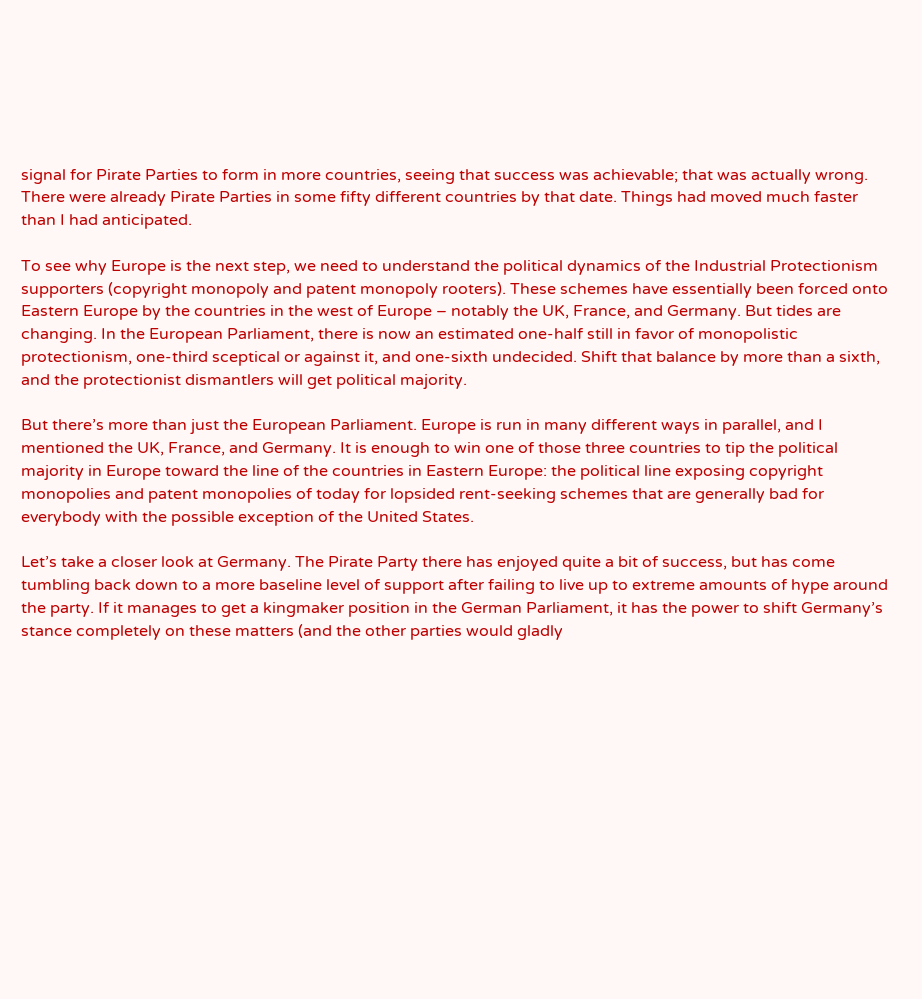signal for Pirate Parties to form in more countries, seeing that success was achievable; that was actually wrong. There were already Pirate Parties in some fifty different countries by that date. Things had moved much faster than I had anticipated.

To see why Europe is the next step, we need to understand the political dynamics of the Industrial Protectionism supporters (copyright monopoly and patent monopoly rooters). These schemes have essentially been forced onto Eastern Europe by the countries in the west of Europe – notably the UK, France, and Germany. But tides are changing. In the European Parliament, there is now an estimated one-half still in favor of monopolistic protectionism, one-third sceptical or against it, and one-sixth undecided. Shift that balance by more than a sixth, and the protectionist dismantlers will get political majority.

But there’s more than just the European Parliament. Europe is run in many different ways in parallel, and I mentioned the UK, France, and Germany. It is enough to win one of those three countries to tip the political majority in Europe toward the line of the countries in Eastern Europe: the political line exposing copyright monopolies and patent monopolies of today for lopsided rent-seeking schemes that are generally bad for everybody with the possible exception of the United States.

Let’s take a closer look at Germany. The Pirate Party there has enjoyed quite a bit of success, but has come tumbling back down to a more baseline level of support after failing to live up to extreme amounts of hype around the party. If it manages to get a kingmaker position in the German Parliament, it has the power to shift Germany’s stance completely on these matters (and the other parties would gladly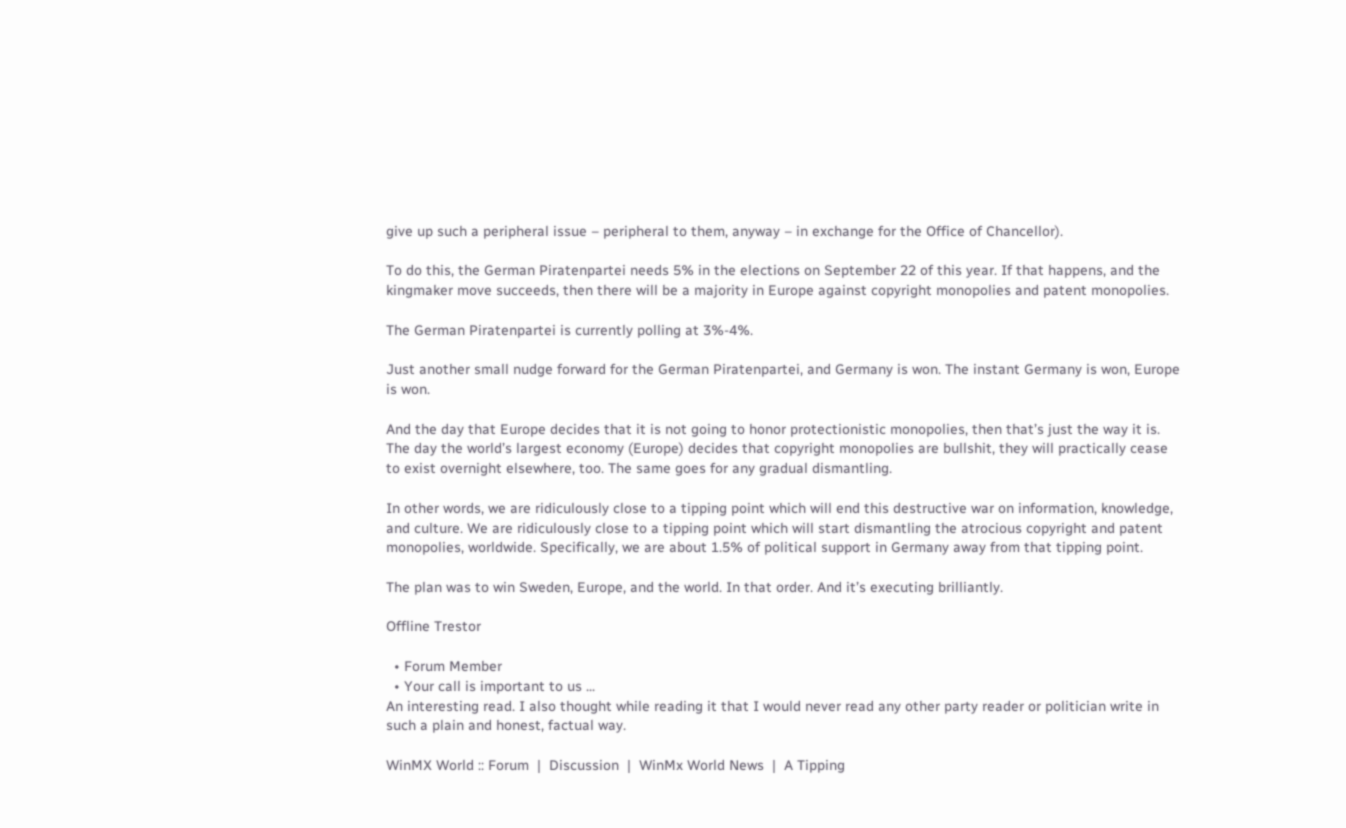give up such a peripheral issue – peripheral to them, anyway – in exchange for the Office of Chancellor).

To do this, the German Piratenpartei needs 5% in the elections on September 22 of this year. If that happens, and the kingmaker move succeeds, then there will be a majority in Europe against copyright monopolies and patent monopolies.

The German Piratenpartei is currently polling at 3%-4%.

Just another small nudge forward for the German Piratenpartei, and Germany is won. The instant Germany is won, Europe is won.

And the day that Europe decides that it is not going to honor protectionistic monopolies, then that’s just the way it is. The day the world’s largest economy (Europe) decides that copyright monopolies are bullshit, they will practically cease to exist overnight elsewhere, too. The same goes for any gradual dismantling.

In other words, we are ridiculously close to a tipping point which will end this destructive war on information, knowledge, and culture. We are ridiculously close to a tipping point which will start dismantling the atrocious copyright and patent monopolies, worldwide. Specifically, we are about 1.5% of political support in Germany away from that tipping point.

The plan was to win Sweden, Europe, and the world. In that order. And it’s executing brilliantly.

Offline Trestor

  • Forum Member
  • Your call is important to us ...
An interesting read. I also thought while reading it that I would never read any other party reader or politician write in such a plain and honest, factual way.

WinMX World :: Forum  |  Discussion  |  WinMx World News  |  A Tipping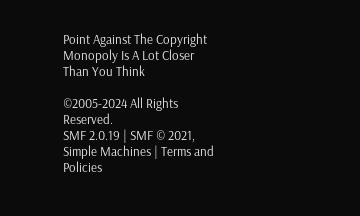Point Against The Copyright Monopoly Is A Lot Closer Than You Think

©2005-2024 All Rights Reserved.
SMF 2.0.19 | SMF © 2021, Simple Machines | Terms and Policies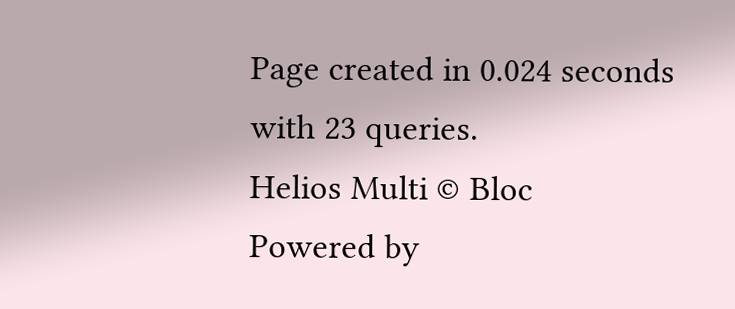Page created in 0.024 seconds with 23 queries.
Helios Multi © Bloc
Powered by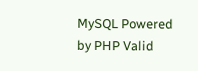MySQL Powered by PHP Valid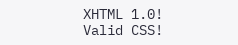XHTML 1.0! Valid CSS!